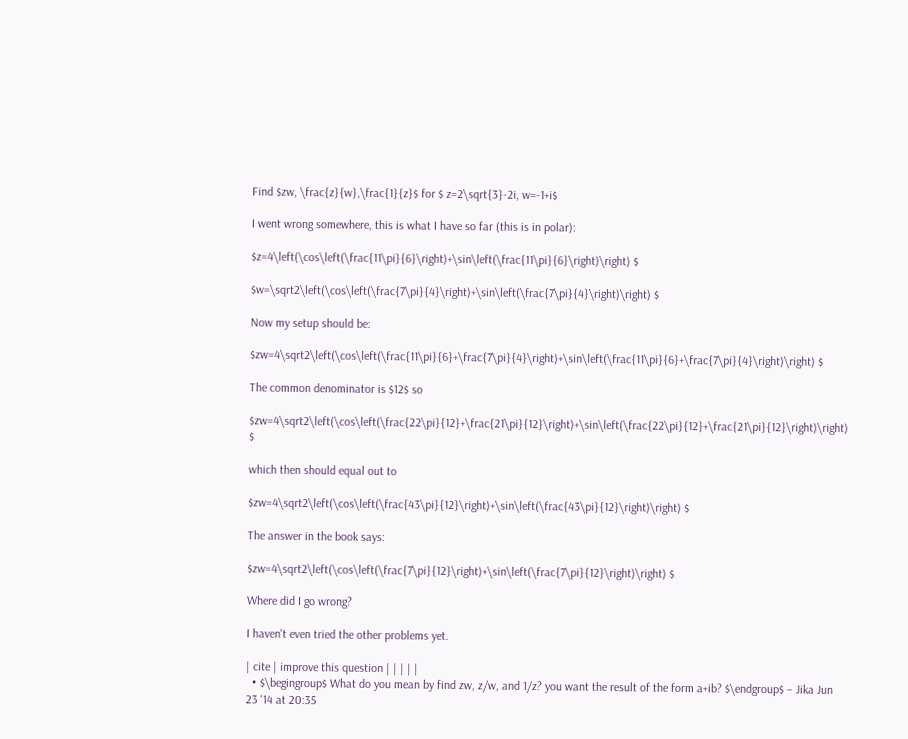Find $zw, \frac{z}{w},\frac{1}{z}$ for $ z=2\sqrt{3}-2i, w=-1+i$

I went wrong somewhere, this is what I have so far (this is in polar):

$z=4\left(\cos\left(\frac{11\pi}{6}\right)+\sin\left(\frac{11\pi}{6}\right)\right) $

$w=\sqrt2\left(\cos\left(\frac{7\pi}{4}\right)+\sin\left(\frac{7\pi}{4}\right)\right) $

Now my setup should be:

$zw=4\sqrt2\left(\cos\left(\frac{11\pi}{6}+\frac{7\pi}{4}\right)+\sin\left(\frac{11\pi}{6}+\frac{7\pi}{4}\right)\right) $

The common denominator is $12$ so

$zw=4\sqrt2\left(\cos\left(\frac{22\pi}{12}+\frac{21\pi}{12}\right)+\sin\left(\frac{22\pi}{12}+\frac{21\pi}{12}\right)\right) $

which then should equal out to

$zw=4\sqrt2\left(\cos\left(\frac{43\pi}{12}\right)+\sin\left(\frac{43\pi}{12}\right)\right) $

The answer in the book says:

$zw=4\sqrt2\left(\cos\left(\frac{7\pi}{12}\right)+\sin\left(\frac{7\pi}{12}\right)\right) $

Where did I go wrong?

I haven't even tried the other problems yet.

| cite | improve this question | | | | |
  • $\begingroup$ What do you mean by find zw, z/w, and 1/z? you want the result of the form a+ib? $\endgroup$ – Jika Jun 23 '14 at 20:35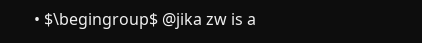• $\begingroup$ @jika zw is a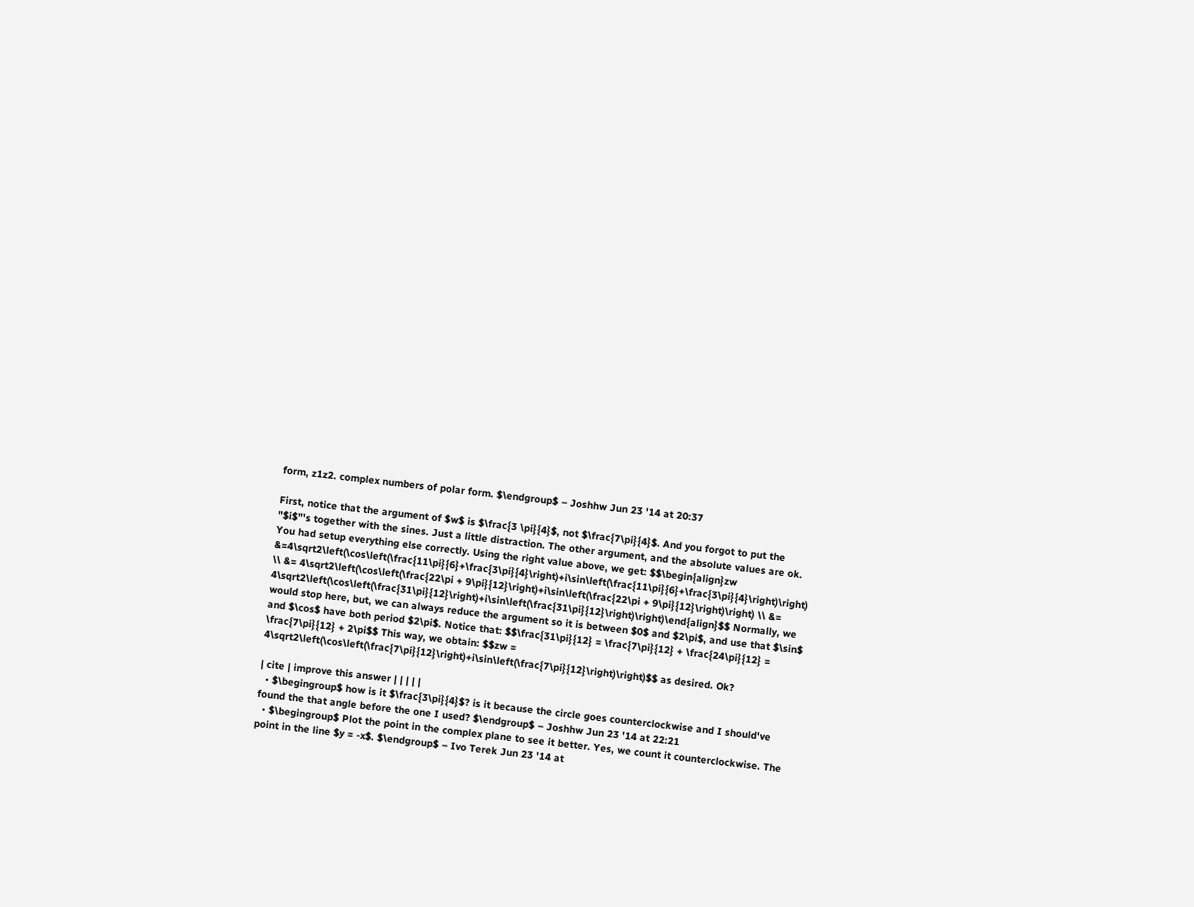form, z1z2. complex numbers of polar form. $\endgroup$ – Joshhw Jun 23 '14 at 20:37

First, notice that the argument of $w$ is $\frac{3 \pi}{4}$, not $\frac{7\pi}{4}$. And you forgot to put the "$i$"'s together with the sines. Just a little distraction. The other argument, and the absolute values are ok. You had setup everything else correctly. Using the right value above, we get: $$\begin{align}zw &=4\sqrt2\left(\cos\left(\frac{11\pi}{6}+\frac{3\pi}{4}\right)+i\sin\left(\frac{11\pi}{6}+\frac{3\pi}{4}\right)\right) \\ &= 4\sqrt2\left(\cos\left(\frac{22\pi + 9\pi}{12}\right)+i\sin\left(\frac{22\pi + 9\pi}{12}\right)\right) \\ &= 4\sqrt2\left(\cos\left(\frac{31\pi}{12}\right)+i\sin\left(\frac{31\pi}{12}\right)\right)\end{align}$$ Normally, we would stop here, but, we can always reduce the argument so it is between $0$ and $2\pi$, and use that $\sin$ and $\cos$ have both period $2\pi$. Notice that: $$\frac{31\pi}{12} = \frac{7\pi}{12} + \frac{24\pi}{12} = \frac{7\pi}{12} + 2\pi$$ This way, we obtain: $$zw = 4\sqrt2\left(\cos\left(\frac{7\pi}{12}\right)+i\sin\left(\frac{7\pi}{12}\right)\right)$$ as desired. Ok?

| cite | improve this answer | | | | |
  • $\begingroup$ how is it $\frac{3\pi}{4}$? is it because the circle goes counterclockwise and I should've found the that angle before the one I used? $\endgroup$ – Joshhw Jun 23 '14 at 22:21
  • $\begingroup$ Plot the point in the complex plane to see it better. Yes, we count it counterclockwise. The point in the line $y = -x$. $\endgroup$ – Ivo Terek Jun 23 '14 at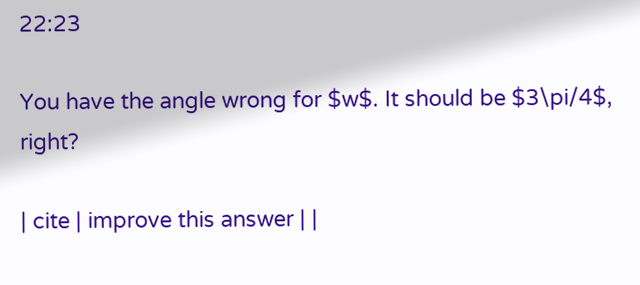22:23

You have the angle wrong for $w$. It should be $3\pi/4$, right?

| cite | improve this answer | |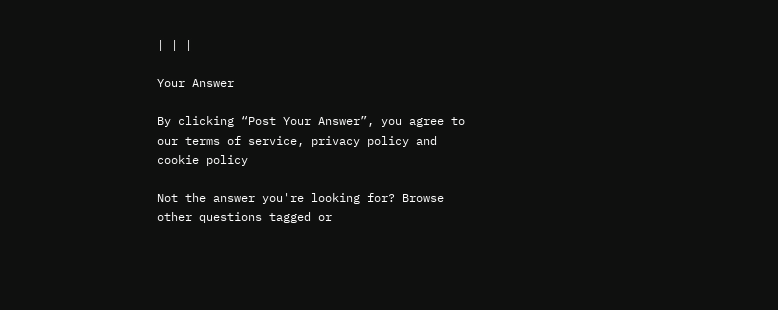| | |

Your Answer

By clicking “Post Your Answer”, you agree to our terms of service, privacy policy and cookie policy

Not the answer you're looking for? Browse other questions tagged or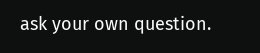ask your own question.